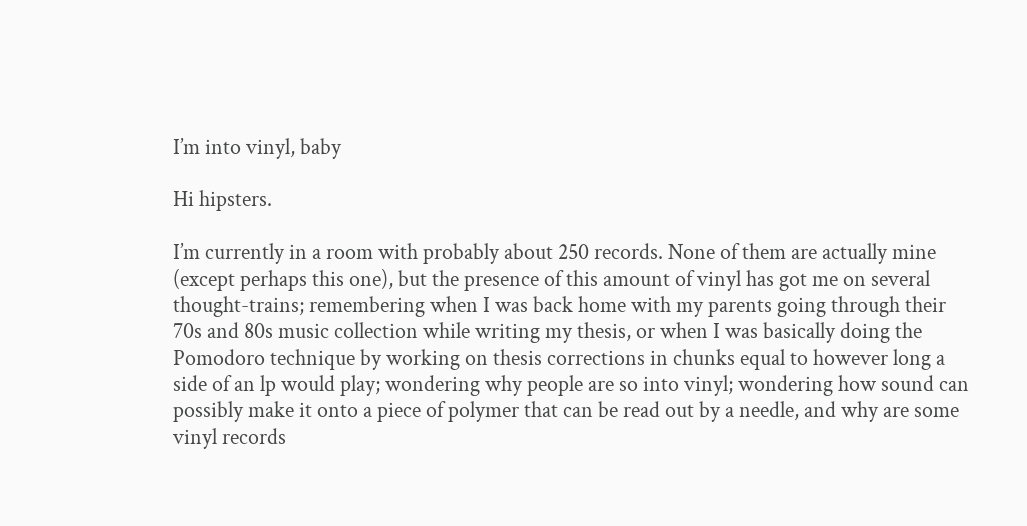I’m into vinyl, baby

Hi hipsters.

I’m currently in a room with probably about 250 records. None of them are actually mine (except perhaps this one), but the presence of this amount of vinyl has got me on several thought-trains; remembering when I was back home with my parents going through their 70s and 80s music collection while writing my thesis, or when I was basically doing the Pomodoro technique by working on thesis corrections in chunks equal to however long a side of an lp would play; wondering why people are so into vinyl; wondering how sound can possibly make it onto a piece of polymer that can be read out by a needle, and why are some vinyl records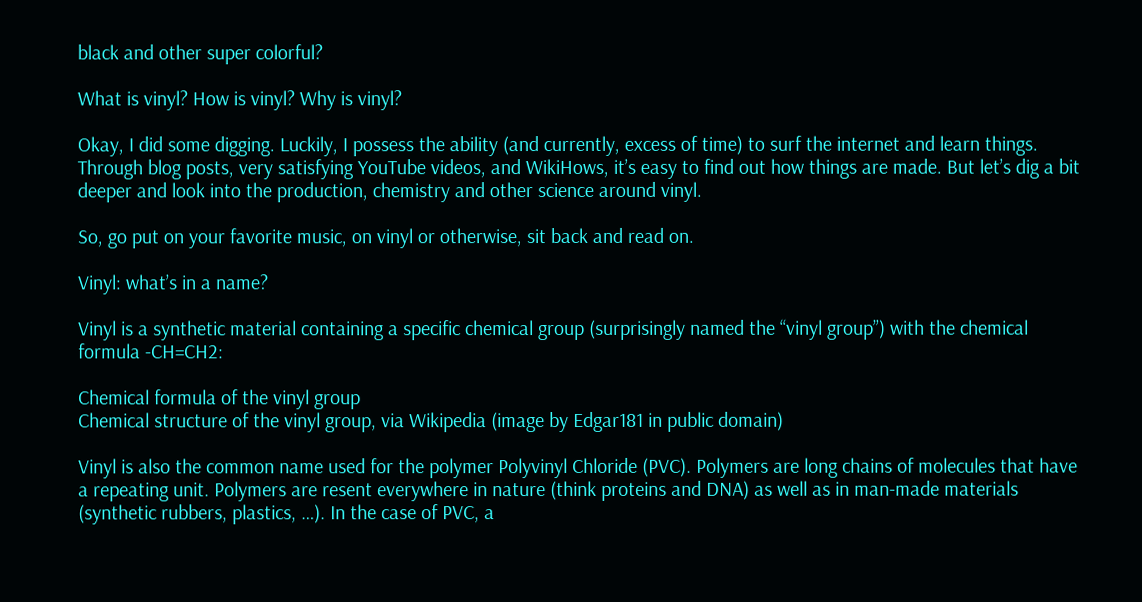black and other super colorful?

What is vinyl? How is vinyl? Why is vinyl?

Okay, I did some digging. Luckily, I possess the ability (and currently, excess of time) to surf the internet and learn things. Through blog posts, very satisfying YouTube videos, and WikiHows, it’s easy to find out how things are made. But let’s dig a bit deeper and look into the production, chemistry and other science around vinyl.

So, go put on your favorite music, on vinyl or otherwise, sit back and read on.

Vinyl: what’s in a name?

Vinyl is a synthetic material containing a specific chemical group (surprisingly named the “vinyl group”) with the chemical formula -CH=CH2:

Chemical formula of the vinyl group
Chemical structure of the vinyl group, via Wikipedia (image by Edgar181 in public domain)

Vinyl is also the common name used for the polymer Polyvinyl Chloride (PVC). Polymers are long chains of molecules that have a repeating unit. Polymers are resent everywhere in nature (think proteins and DNA) as well as in man-made materials (synthetic rubbers, plastics, …). In the case of PVC, a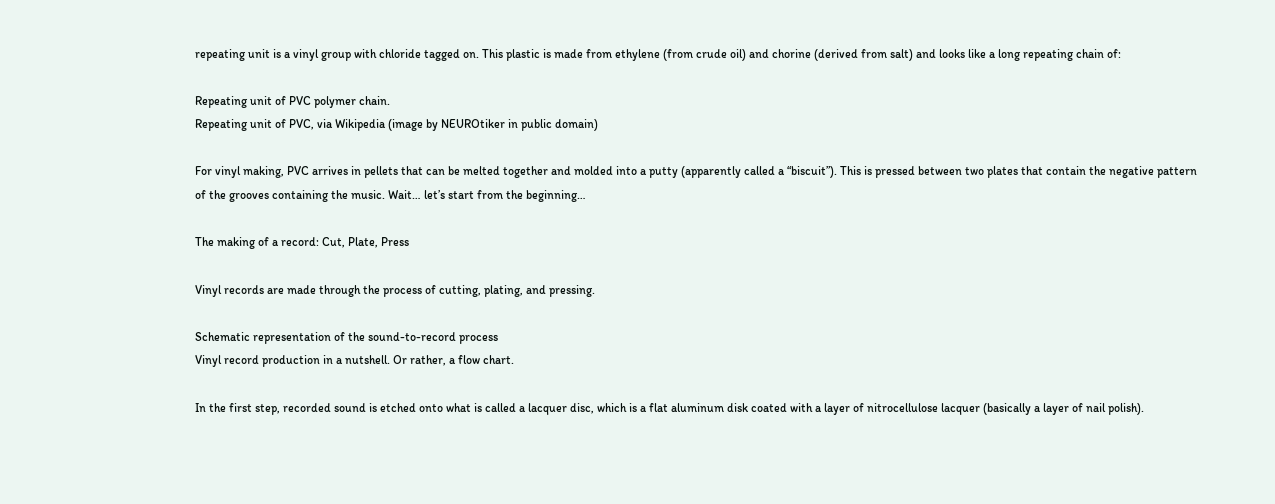repeating unit is a vinyl group with chloride tagged on. This plastic is made from ethylene (from crude oil) and chorine (derived from salt) and looks like a long repeating chain of:

Repeating unit of PVC polymer chain.
Repeating unit of PVC, via Wikipedia (image by NEUROtiker in public domain)

For vinyl making, PVC arrives in pellets that can be melted together and molded into a putty (apparently called a “biscuit”). This is pressed between two plates that contain the negative pattern of the grooves containing the music. Wait… let’s start from the beginning…

The making of a record: Cut, Plate, Press

Vinyl records are made through the process of cutting, plating, and pressing.

Schematic representation of the sound-to-record process
Vinyl record production in a nutshell. Or rather, a flow chart.

In the first step, recorded sound is etched onto what is called a lacquer disc, which is a flat aluminum disk coated with a layer of nitrocellulose lacquer (basically a layer of nail polish).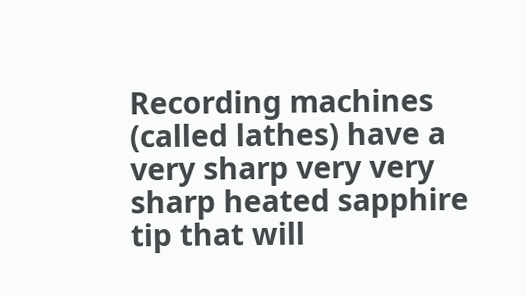Recording machines (called lathes) have a very sharp very very sharp heated sapphire tip that will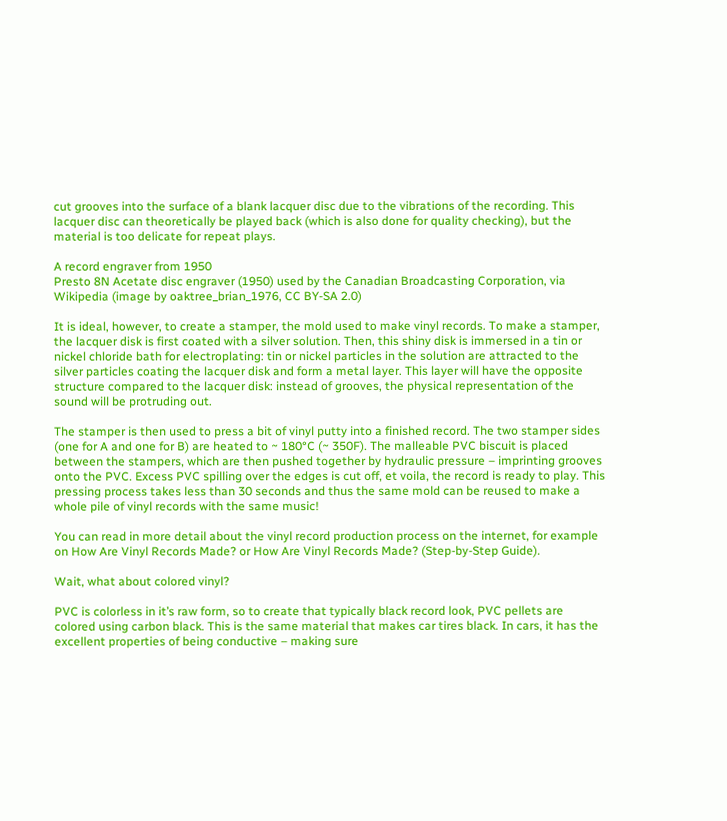cut grooves into the surface of a blank lacquer disc due to the vibrations of the recording. This lacquer disc can theoretically be played back (which is also done for quality checking), but the material is too delicate for repeat plays.

A record engraver from 1950
Presto 8N Acetate disc engraver (1950) used by the Canadian Broadcasting Corporation, via Wikipedia (image by oaktree_brian_1976, CC BY-SA 2.0)

It is ideal, however, to create a stamper, the mold used to make vinyl records. To make a stamper, the lacquer disk is first coated with a silver solution. Then, this shiny disk is immersed in a tin or nickel chloride bath for electroplating: tin or nickel particles in the solution are attracted to the silver particles coating the lacquer disk and form a metal layer. This layer will have the opposite structure compared to the lacquer disk: instead of grooves, the physical representation of the sound will be protruding out.

The stamper is then used to press a bit of vinyl putty into a finished record. The two stamper sides (one for A and one for B) are heated to ~ 180°C (~ 350F). The malleable PVC biscuit is placed between the stampers, which are then pushed together by hydraulic pressure – imprinting grooves onto the PVC. Excess PVC spilling over the edges is cut off, et voila, the record is ready to play. This pressing process takes less than 30 seconds and thus the same mold can be reused to make a whole pile of vinyl records with the same music!

You can read in more detail about the vinyl record production process on the internet, for example on How Are Vinyl Records Made? or How Are Vinyl Records Made? (Step-by-Step Guide).

Wait, what about colored vinyl?

PVC is colorless in it’s raw form, so to create that typically black record look, PVC pellets are colored using carbon black. This is the same material that makes car tires black. In cars, it has the excellent properties of being conductive – making sure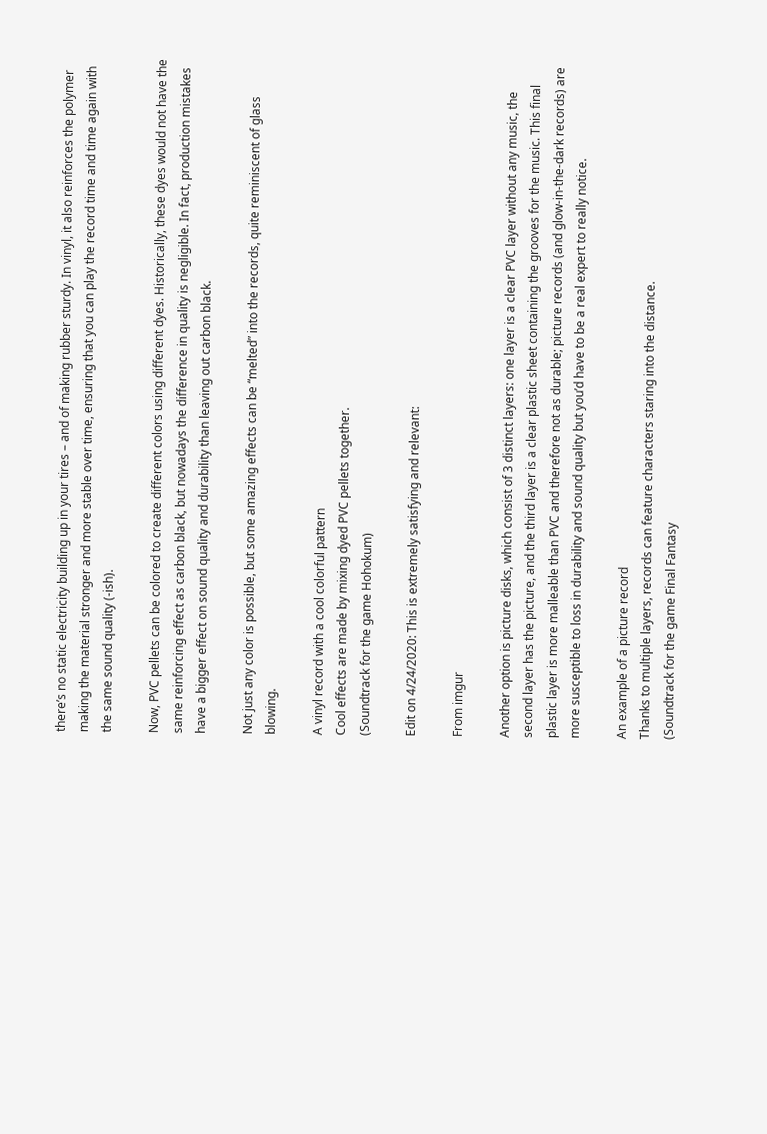there’s no static electricity building up in your tires – and of making rubber sturdy. In vinyl, it also reinforces the polymer making the material stronger and more stable over time, ensuring that you can play the record time and time again with the same sound quality (-ish).

Now, PVC pellets can be colored to create different colors using different dyes. Historically, these dyes would not have the same reinforcing effect as carbon black, but nowadays the difference in quality is negligible. In fact, production mistakes have a bigger effect on sound quality and durability than leaving out carbon black.

Not just any color is possible, but some amazing effects can be “melted” into the records, quite reminiscent of glass blowing.

A vinyl record with a cool colorful pattern
Cool effects are made by mixing dyed PVC pellets together.
(Soundtrack for the game Hohokum)

Edit on 4/24/2020: This is extremely satisfying and relevant:

From imgur

Another option is picture disks, which consist of 3 distinct layers: one layer is a clear PVC layer without any music, the second layer has the picture, and the third layer is a clear plastic sheet containing the grooves for the music. This final plastic layer is more malleable than PVC and therefore not as durable; picture records (and glow-in-the-dark records) are more susceptible to loss in durability and sound quality but you’d have to be a real expert to really notice.

An example of a picture record
Thanks to multiple layers, records can feature characters staring into the distance.
(Soundtrack for the game Final Fantasy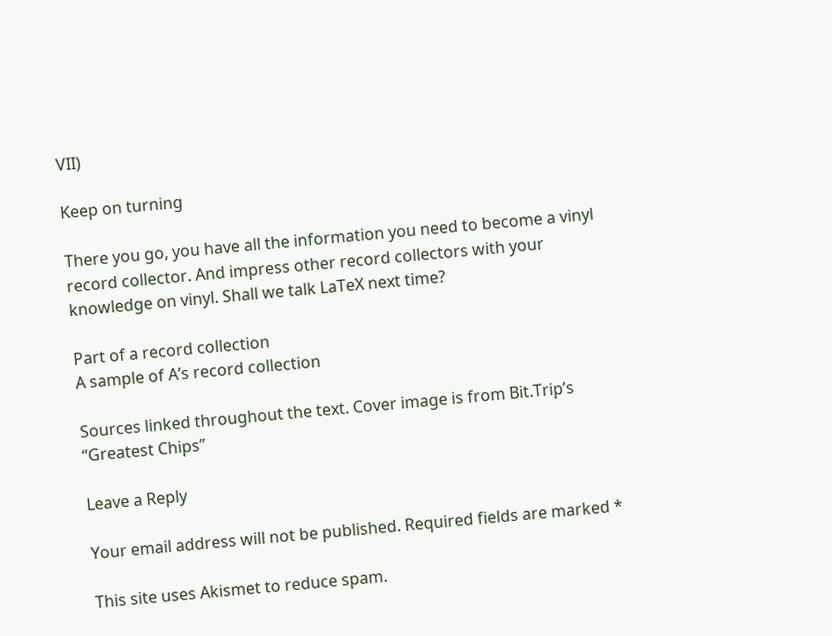VII)

Keep on turning

There you go, you have all the information you need to become a vinyl record collector. And impress other record collectors with your knowledge on vinyl. Shall we talk LaTeX next time?

Part of a record collection
A sample of A’s record collection

Sources linked throughout the text. Cover image is from Bit.Trip’s “Greatest Chips”

Leave a Reply

Your email address will not be published. Required fields are marked *

This site uses Akismet to reduce spam.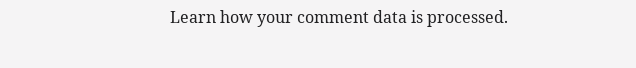Learn how your comment data is processed.